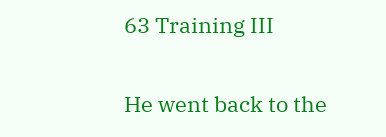63 Training III

He went back to the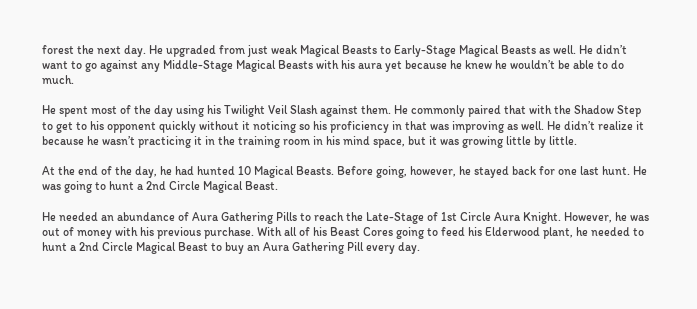forest the next day. He upgraded from just weak Magical Beasts to Early-Stage Magical Beasts as well. He didn’t want to go against any Middle-Stage Magical Beasts with his aura yet because he knew he wouldn’t be able to do much.

He spent most of the day using his Twilight Veil Slash against them. He commonly paired that with the Shadow Step to get to his opponent quickly without it noticing so his proficiency in that was improving as well. He didn’t realize it because he wasn’t practicing it in the training room in his mind space, but it was growing little by little.

At the end of the day, he had hunted 10 Magical Beasts. Before going, however, he stayed back for one last hunt. He was going to hunt a 2nd Circle Magical Beast.

He needed an abundance of Aura Gathering Pills to reach the Late-Stage of 1st Circle Aura Knight. However, he was out of money with his previous purchase. With all of his Beast Cores going to feed his Elderwood plant, he needed to hunt a 2nd Circle Magical Beast to buy an Aura Gathering Pill every day.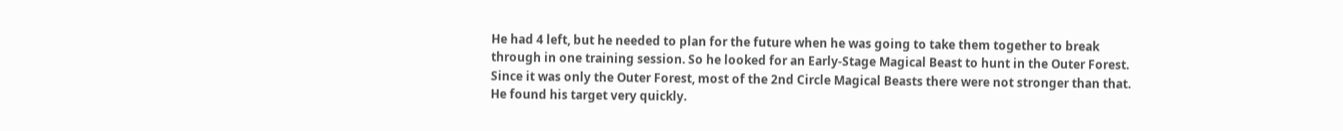He had 4 left, but he needed to plan for the future when he was going to take them together to break through in one training session. So he looked for an Early-Stage Magical Beast to hunt in the Outer Forest. Since it was only the Outer Forest, most of the 2nd Circle Magical Beasts there were not stronger than that. He found his target very quickly.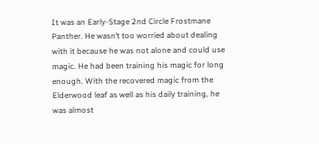It was an Early-Stage 2nd Circle Frostmane Panther. He wasn’t too worried about dealing with it because he was not alone and could use magic. He had been training his magic for long enough. With the recovered magic from the Elderwood leaf as well as his daily training, he was almost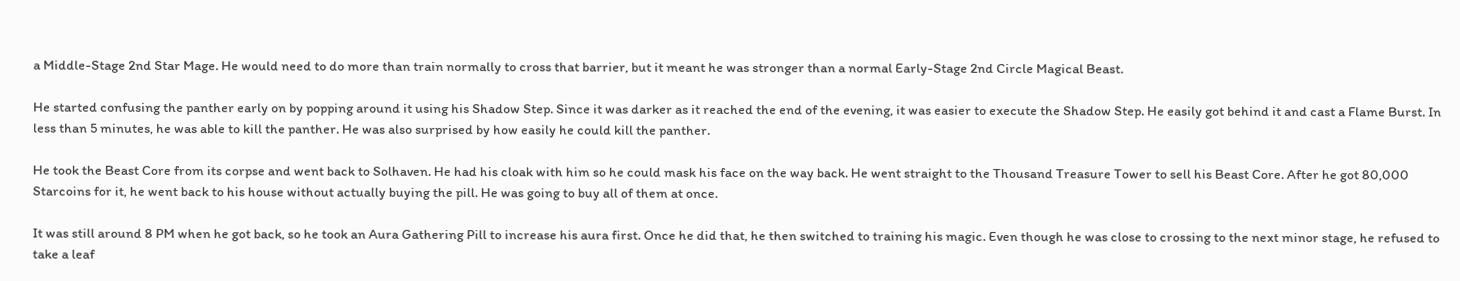a Middle-Stage 2nd Star Mage. He would need to do more than train normally to cross that barrier, but it meant he was stronger than a normal Early-Stage 2nd Circle Magical Beast.

He started confusing the panther early on by popping around it using his Shadow Step. Since it was darker as it reached the end of the evening, it was easier to execute the Shadow Step. He easily got behind it and cast a Flame Burst. In less than 5 minutes, he was able to kill the panther. He was also surprised by how easily he could kill the panther.

He took the Beast Core from its corpse and went back to Solhaven. He had his cloak with him so he could mask his face on the way back. He went straight to the Thousand Treasure Tower to sell his Beast Core. After he got 80,000 Starcoins for it, he went back to his house without actually buying the pill. He was going to buy all of them at once.

It was still around 8 PM when he got back, so he took an Aura Gathering Pill to increase his aura first. Once he did that, he then switched to training his magic. Even though he was close to crossing to the next minor stage, he refused to take a leaf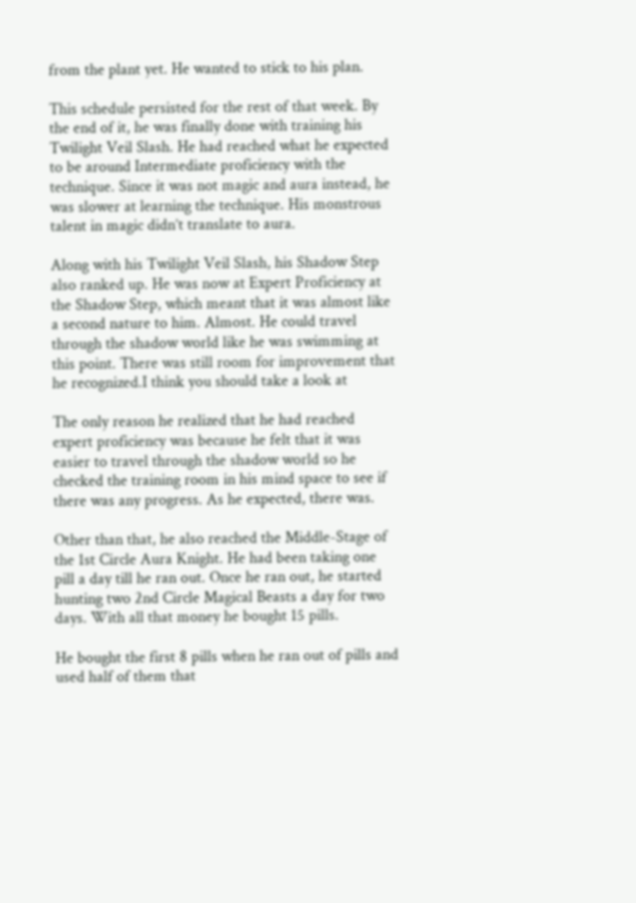from the plant yet. He wanted to stick to his plan.

This schedule persisted for the rest of that week. By the end of it, he was finally done with training his Twilight Veil Slash. He had reached what he expected to be around Intermediate proficiency with the technique. Since it was not magic and aura instead, he was slower at learning the technique. His monstrous talent in magic didn’t translate to aura.

Along with his Twilight Veil Slash, his Shadow Step also ranked up. He was now at Expert Proficiency at the Shadow Step, which meant that it was almost like a second nature to him. Almost. He could travel through the shadow world like he was swimming at this point. There was still room for improvement that he recognized.I think you should take a look at

The only reason he realized that he had reached expert proficiency was because he felt that it was easier to travel through the shadow world so he checked the training room in his mind space to see if there was any progress. As he expected, there was.

Other than that, he also reached the Middle-Stage of the 1st Circle Aura Knight. He had been taking one pill a day till he ran out. Once he ran out, he started hunting two 2nd Circle Magical Beasts a day for two days. With all that money he bought 15 pills.

He bought the first 8 pills when he ran out of pills and used half of them that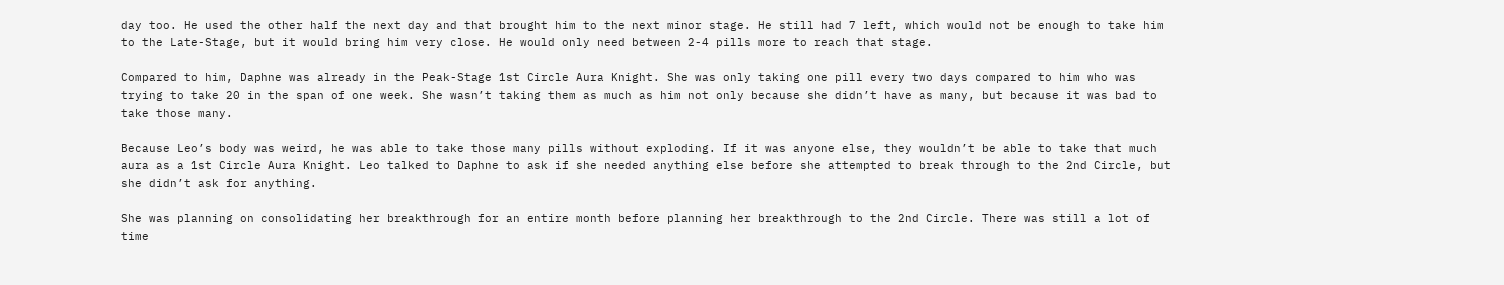day too. He used the other half the next day and that brought him to the next minor stage. He still had 7 left, which would not be enough to take him to the Late-Stage, but it would bring him very close. He would only need between 2-4 pills more to reach that stage.

Compared to him, Daphne was already in the Peak-Stage 1st Circle Aura Knight. She was only taking one pill every two days compared to him who was trying to take 20 in the span of one week. She wasn’t taking them as much as him not only because she didn’t have as many, but because it was bad to take those many.

Because Leo’s body was weird, he was able to take those many pills without exploding. If it was anyone else, they wouldn’t be able to take that much aura as a 1st Circle Aura Knight. Leo talked to Daphne to ask if she needed anything else before she attempted to break through to the 2nd Circle, but she didn’t ask for anything.

She was planning on consolidating her breakthrough for an entire month before planning her breakthrough to the 2nd Circle. There was still a lot of time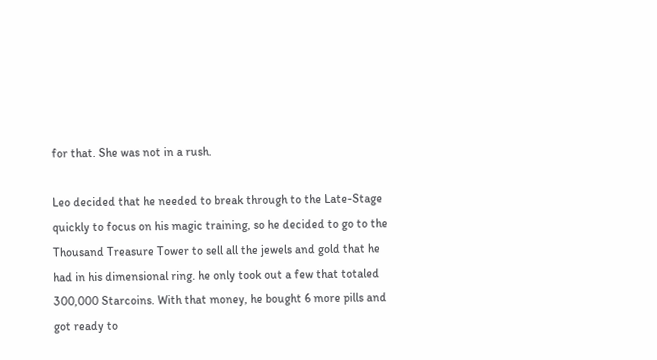for that. She was not in a rush.

Leo decided that he needed to break through to the Late-Stage quickly to focus on his magic training, so he decided to go to the Thousand Treasure Tower to sell all the jewels and gold that he had in his dimensional ring. he only took out a few that totaled 300,000 Starcoins. With that money, he bought 6 more pills and got ready to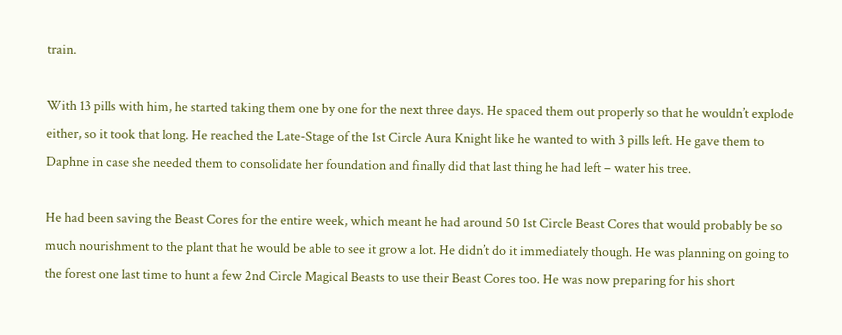train.

With 13 pills with him, he started taking them one by one for the next three days. He spaced them out properly so that he wouldn’t explode either, so it took that long. He reached the Late-Stage of the 1st Circle Aura Knight like he wanted to with 3 pills left. He gave them to Daphne in case she needed them to consolidate her foundation and finally did that last thing he had left – water his tree.

He had been saving the Beast Cores for the entire week, which meant he had around 50 1st Circle Beast Cores that would probably be so much nourishment to the plant that he would be able to see it grow a lot. He didn’t do it immediately though. He was planning on going to the forest one last time to hunt a few 2nd Circle Magical Beasts to use their Beast Cores too. He was now preparing for his short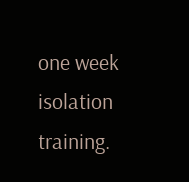one week isolation training.